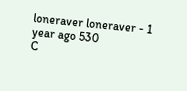loneraver loneraver - 1 year ago 530
C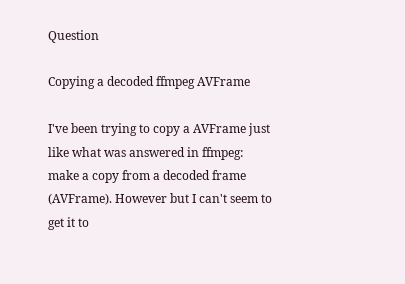Question

Copying a decoded ffmpeg AVFrame

I've been trying to copy a AVFrame just like what was answered in ffmpeg: make a copy from a decoded frame (AVFrame). However but I can't seem to get it to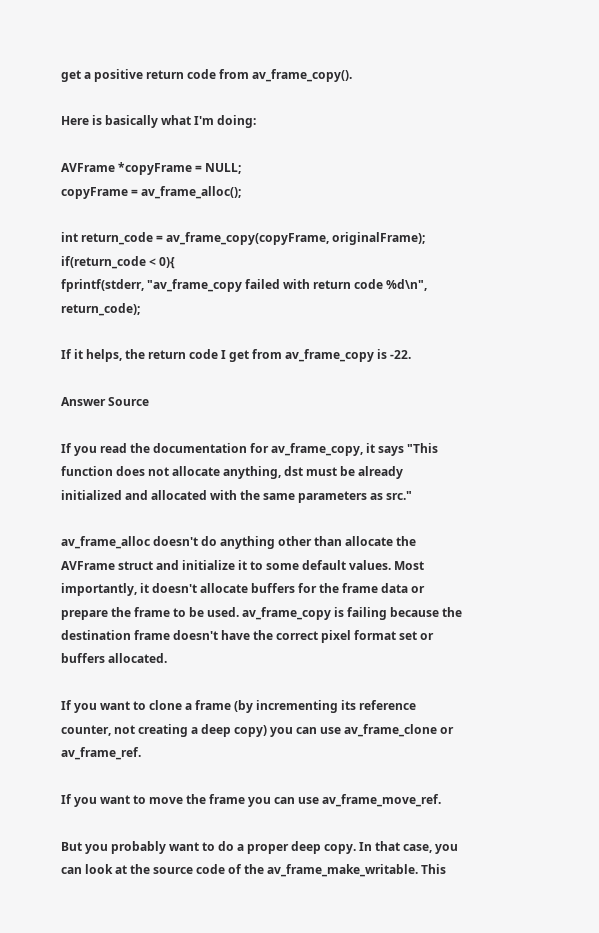get a positive return code from av_frame_copy().

Here is basically what I'm doing:

AVFrame *copyFrame = NULL;
copyFrame = av_frame_alloc();

int return_code = av_frame_copy(copyFrame, originalFrame);
if(return_code < 0){
fprintf(stderr, "av_frame_copy failed with return code %d\n", return_code);

If it helps, the return code I get from av_frame_copy is -22.

Answer Source

If you read the documentation for av_frame_copy, it says "This function does not allocate anything, dst must be already initialized and allocated with the same parameters as src."

av_frame_alloc doesn't do anything other than allocate the AVFrame struct and initialize it to some default values. Most importantly, it doesn't allocate buffers for the frame data or prepare the frame to be used. av_frame_copy is failing because the destination frame doesn't have the correct pixel format set or buffers allocated.

If you want to clone a frame (by incrementing its reference counter, not creating a deep copy) you can use av_frame_clone or av_frame_ref.

If you want to move the frame you can use av_frame_move_ref.

But you probably want to do a proper deep copy. In that case, you can look at the source code of the av_frame_make_writable. This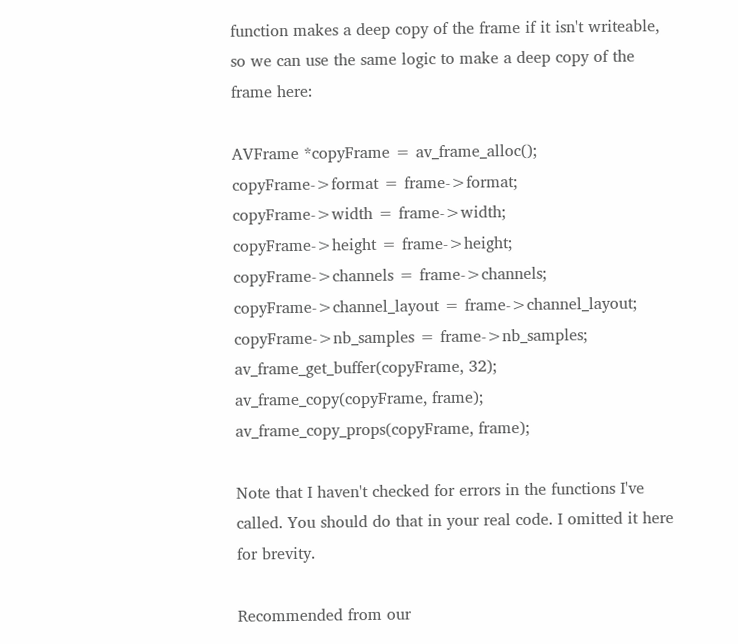function makes a deep copy of the frame if it isn't writeable, so we can use the same logic to make a deep copy of the frame here:

AVFrame *copyFrame = av_frame_alloc();
copyFrame->format = frame->format;
copyFrame->width = frame->width;
copyFrame->height = frame->height;
copyFrame->channels = frame->channels;
copyFrame->channel_layout = frame->channel_layout;
copyFrame->nb_samples = frame->nb_samples;
av_frame_get_buffer(copyFrame, 32);
av_frame_copy(copyFrame, frame);
av_frame_copy_props(copyFrame, frame);

Note that I haven't checked for errors in the functions I've called. You should do that in your real code. I omitted it here for brevity.

Recommended from our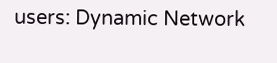users: Dynamic Network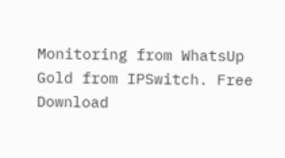Monitoring from WhatsUp Gold from IPSwitch. Free Download